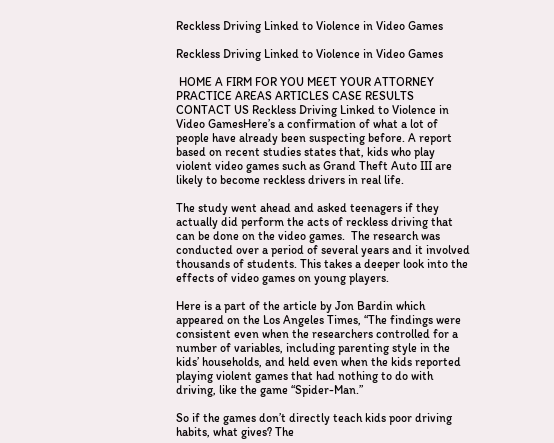Reckless Driving Linked to Violence in Video Games

Reckless Driving Linked to Violence in Video Games

 HOME A FIRM FOR YOU MEET YOUR ATTORNEY PRACTICE AREAS ARTICLES CASE RESULTS CONTACT US Reckless Driving Linked to Violence in Video GamesHere’s a confirmation of what a lot of people have already been suspecting before. A report based on recent studies states that, kids who play violent video games such as Grand Theft Auto III are likely to become reckless drivers in real life.

The study went ahead and asked teenagers if they actually did perform the acts of reckless driving that can be done on the video games.  The research was conducted over a period of several years and it involved thousands of students. This takes a deeper look into the effects of video games on young players.

Here is a part of the article by Jon Bardin which appeared on the Los Angeles Times, “The findings were consistent even when the researchers controlled for a number of variables, including parenting style in the kids’ households, and held even when the kids reported playing violent games that had nothing to do with driving, like the game “Spider-Man.”

So if the games don’t directly teach kids poor driving habits, what gives? The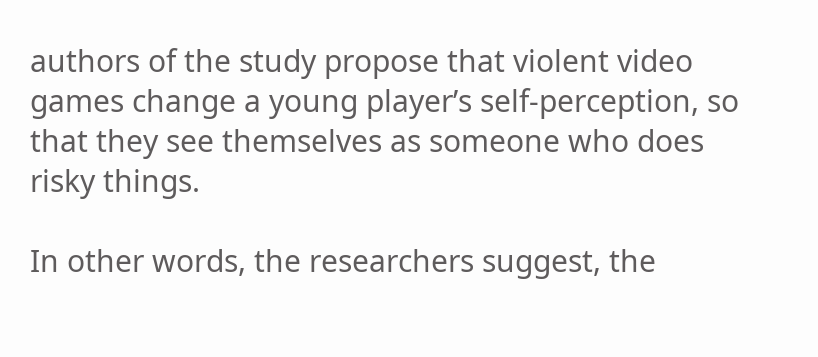authors of the study propose that violent video games change a young player’s self-perception, so that they see themselves as someone who does risky things.

In other words, the researchers suggest, the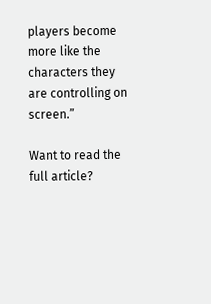players become more like the characters they are controlling on screen.”

Want to read the full article?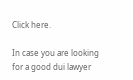Click here.

In case you are looking for a good dui lawyer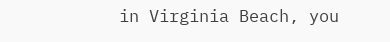in Virginia Beach, you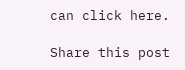can click here.

Share this post